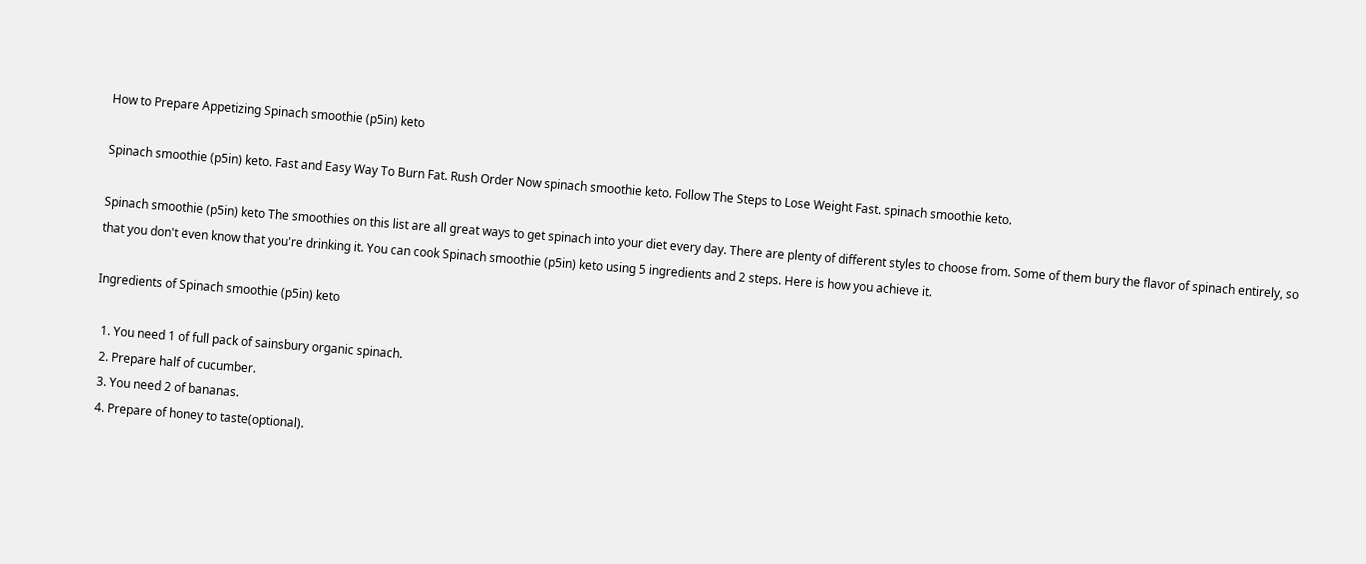How to Prepare Appetizing Spinach smoothie (p5in) keto

Spinach smoothie (p5in) keto. Fast and Easy Way To Burn Fat. Rush Order Now spinach smoothie keto. Follow The Steps to Lose Weight Fast. spinach smoothie keto.

Spinach smoothie (p5in) keto The smoothies on this list are all great ways to get spinach into your diet every day. There are plenty of different styles to choose from. Some of them bury the flavor of spinach entirely, so that you don't even know that you're drinking it. You can cook Spinach smoothie (p5in) keto using 5 ingredients and 2 steps. Here is how you achieve it.

Ingredients of Spinach smoothie (p5in) keto

  1. You need 1 of full pack of sainsbury organic spinach.
  2. Prepare half of cucumber.
  3. You need 2 of bananas.
  4. Prepare of honey to taste(optional).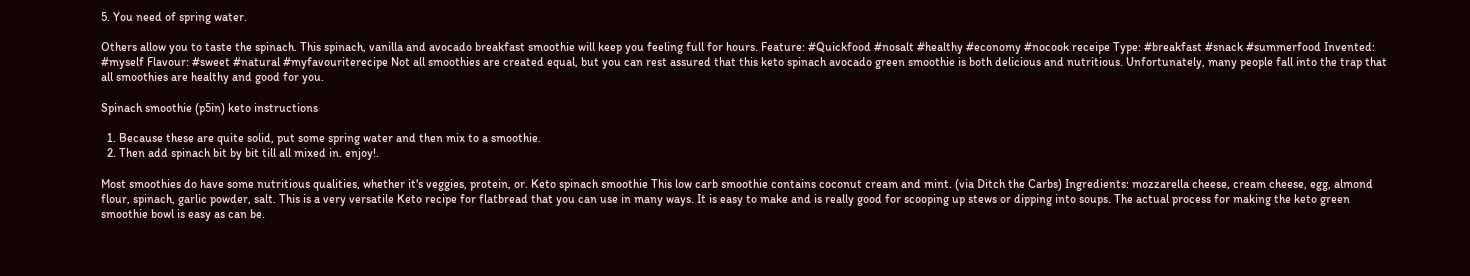5. You need of spring water.

Others allow you to taste the spinach. This spinach, vanilla and avocado breakfast smoothie will keep you feeling full for hours. Feature: #Quickfood #nosalt #healthy #economy #nocook receipe Type: #breakfast #snack #summerfood Invented: #myself Flavour: #sweet #natural #myfavouriterecipe Not all smoothies are created equal, but you can rest assured that this keto spinach avocado green smoothie is both delicious and nutritious. Unfortunately, many people fall into the trap that all smoothies are healthy and good for you.

Spinach smoothie (p5in) keto instructions

  1. Because these are quite solid, put some spring water and then mix to a smoothie.
  2. Then add spinach bit by bit till all mixed in. enjoy!.

Most smoothies do have some nutritious qualities, whether it's veggies, protein, or. Keto spinach smoothie This low carb smoothie contains coconut cream and mint. (via Ditch the Carbs) Ingredients: mozzarella cheese, cream cheese, egg, almond flour, spinach, garlic powder, salt. This is a very versatile Keto recipe for flatbread that you can use in many ways. It is easy to make and is really good for scooping up stews or dipping into soups. The actual process for making the keto green smoothie bowl is easy as can be.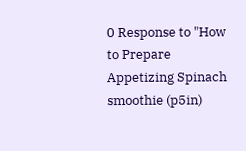0 Response to "How to Prepare Appetizing Spinach smoothie (p5in)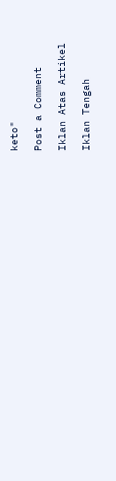keto"

Post a Comment

Iklan Atas Artikel

Iklan Tengah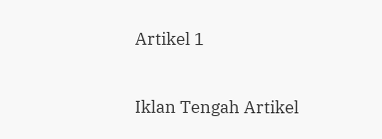Artikel 1

Iklan Tengah Artikel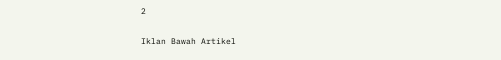2

Iklan Bawah Artikel